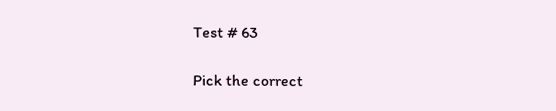Test # 63

Pick the correct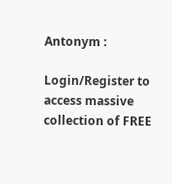Antonym :

Login/Register to access massive collection of FREE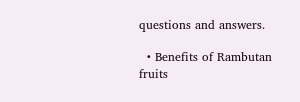questions and answers.

  • Benefits of Rambutan fruits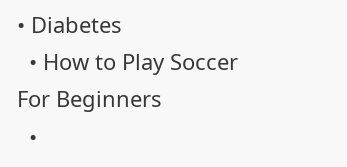• Diabetes
  • How to Play Soccer For Beginners
  •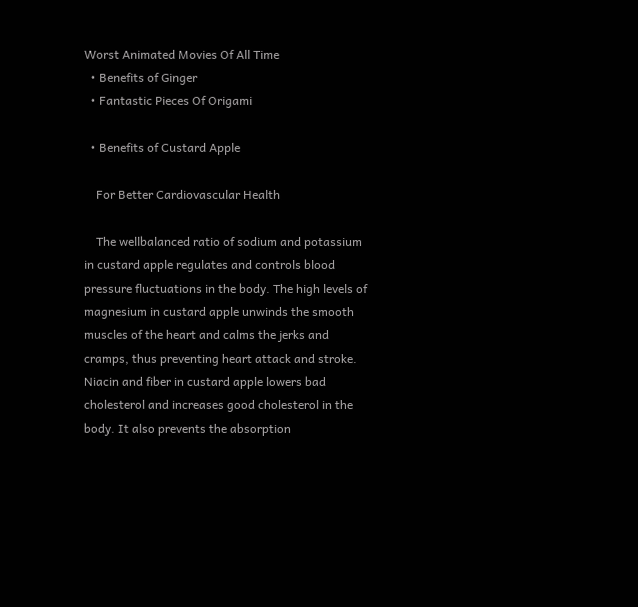Worst Animated Movies Of All Time
  • Benefits of Ginger
  • Fantastic Pieces Of Origami

  • Benefits of Custard Apple

    For Better Cardiovascular Health

    The wellbalanced ratio of sodium and potassium in custard apple regulates and controls blood pressure fluctuations in the body. The high levels of magnesium in custard apple unwinds the smooth muscles of the heart and calms the jerks and cramps, thus preventing heart attack and stroke. Niacin and fiber in custard apple lowers bad cholesterol and increases good cholesterol in the body. It also prevents the absorption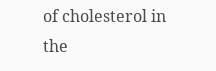of cholesterol in the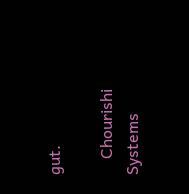gut.

    Chourishi Systems